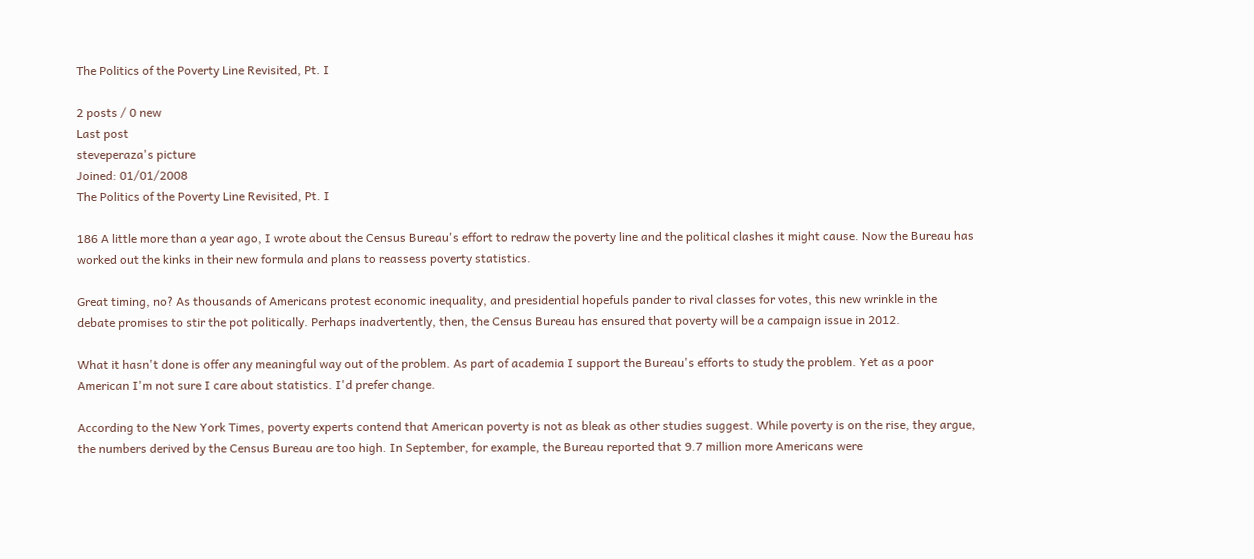The Politics of the Poverty Line Revisited, Pt. I

2 posts / 0 new
Last post
steveperaza's picture
Joined: 01/01/2008
The Politics of the Poverty Line Revisited, Pt. I

186 A little more than a year ago, I wrote about the Census Bureau's effort to redraw the poverty line and the political clashes it might cause. Now the Bureau has worked out the kinks in their new formula and plans to reassess poverty statistics.

Great timing, no? As thousands of Americans protest economic inequality, and presidential hopefuls pander to rival classes for votes, this new wrinkle in the debate promises to stir the pot politically. Perhaps inadvertently, then, the Census Bureau has ensured that poverty will be a campaign issue in 2012.

What it hasn't done is offer any meaningful way out of the problem. As part of academia I support the Bureau's efforts to study the problem. Yet as a poor American I'm not sure I care about statistics. I'd prefer change.

According to the New York Times, poverty experts contend that American poverty is not as bleak as other studies suggest. While poverty is on the rise, they argue, the numbers derived by the Census Bureau are too high. In September, for example, the Bureau reported that 9.7 million more Americans were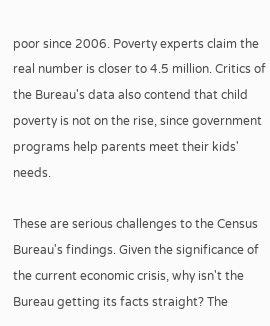poor since 2006. Poverty experts claim the real number is closer to 4.5 million. Critics of the Bureau's data also contend that child poverty is not on the rise, since government programs help parents meet their kids' needs.

These are serious challenges to the Census Bureau's findings. Given the significance of the current economic crisis, why isn't the Bureau getting its facts straight? The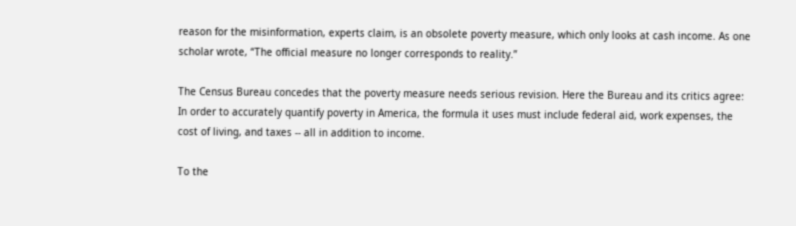reason for the misinformation, experts claim, is an obsolete poverty measure, which only looks at cash income. As one scholar wrote, “The official measure no longer corresponds to reality.”

The Census Bureau concedes that the poverty measure needs serious revision. Here the Bureau and its critics agree: In order to accurately quantify poverty in America, the formula it uses must include federal aid, work expenses, the cost of living, and taxes -- all in addition to income.

To the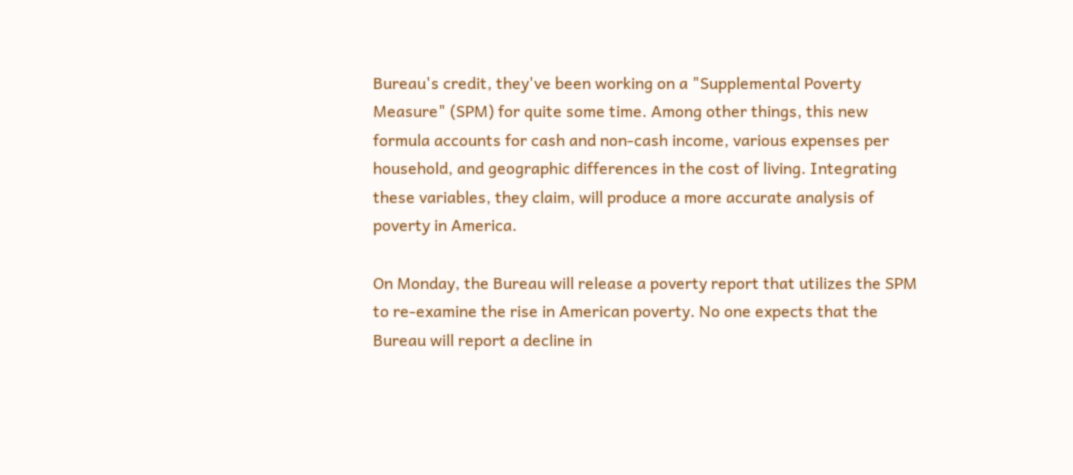Bureau's credit, they've been working on a "Supplemental Poverty Measure" (SPM) for quite some time. Among other things, this new formula accounts for cash and non-cash income, various expenses per household, and geographic differences in the cost of living. Integrating these variables, they claim, will produce a more accurate analysis of poverty in America.

On Monday, the Bureau will release a poverty report that utilizes the SPM to re-examine the rise in American poverty. No one expects that the Bureau will report a decline in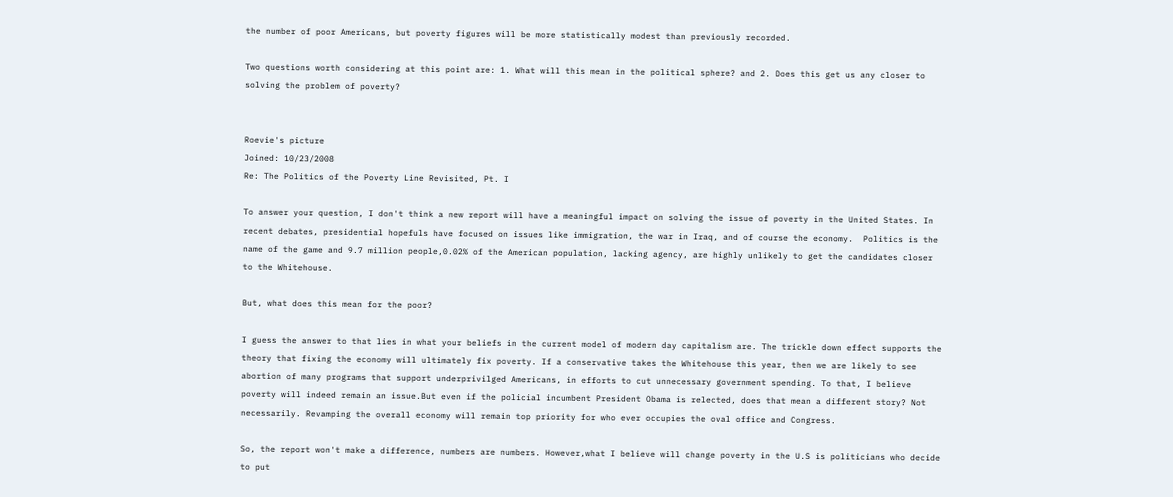the number of poor Americans, but poverty figures will be more statistically modest than previously recorded.

Two questions worth considering at this point are: 1. What will this mean in the political sphere? and 2. Does this get us any closer to solving the problem of poverty?


Roevie's picture
Joined: 10/23/2008
Re: The Politics of the Poverty Line Revisited, Pt. I

To answer your question, I don't think a new report will have a meaningful impact on solving the issue of poverty in the United States. In recent debates, presidential hopefuls have focused on issues like immigration, the war in Iraq, and of course the economy.  Politics is the name of the game and 9.7 million people,0.02% of the American population, lacking agency, are highly unlikely to get the candidates closer to the Whitehouse.

But, what does this mean for the poor?

I guess the answer to that lies in what your beliefs in the current model of modern day capitalism are. The trickle down effect supports the theory that fixing the economy will ultimately fix poverty. If a conservative takes the Whitehouse this year, then we are likely to see abortion of many programs that support underprivilged Americans, in efforts to cut unnecessary government spending. To that, I believe poverty will indeed remain an issue.But even if the policial incumbent President Obama is relected, does that mean a different story? Not necessarily. Revamping the overall economy will remain top priority for who ever occupies the oval office and Congress.

So, the report won't make a difference, numbers are numbers. However,what I believe will change poverty in the U.S is politicians who decide to put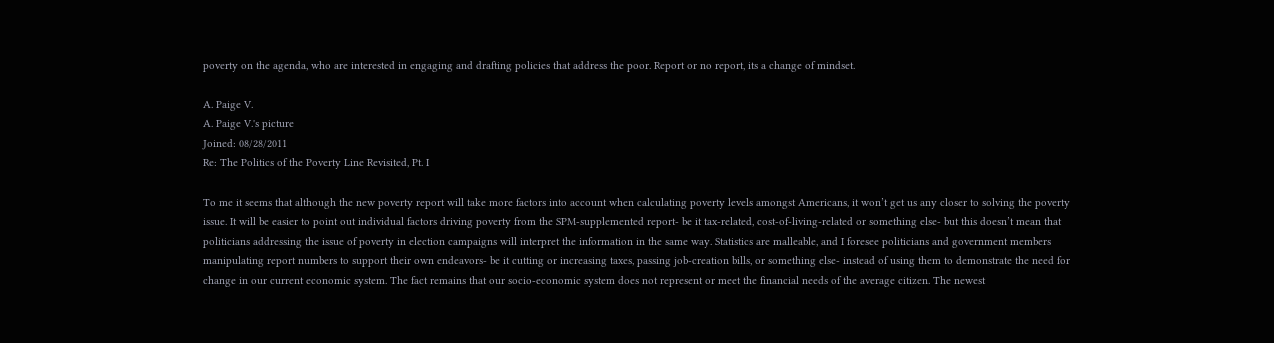poverty on the agenda, who are interested in engaging and drafting policies that address the poor. Report or no report, its a change of mindset.

A. Paige V.
A. Paige V.'s picture
Joined: 08/28/2011
Re: The Politics of the Poverty Line Revisited, Pt. I

To me it seems that although the new poverty report will take more factors into account when calculating poverty levels amongst Americans, it won’t get us any closer to solving the poverty issue. It will be easier to point out individual factors driving poverty from the SPM-supplemented report- be it tax-related, cost-of-living-related or something else- but this doesn’t mean that politicians addressing the issue of poverty in election campaigns will interpret the information in the same way. Statistics are malleable, and I foresee politicians and government members manipulating report numbers to support their own endeavors- be it cutting or increasing taxes, passing job-creation bills, or something else- instead of using them to demonstrate the need for change in our current economic system. The fact remains that our socio-economic system does not represent or meet the financial needs of the average citizen. The newest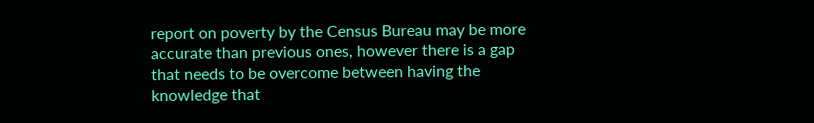report on poverty by the Census Bureau may be more accurate than previous ones, however there is a gap that needs to be overcome between having the knowledge that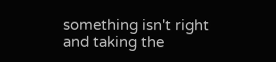something isn't right and taking the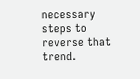necessary steps to reverse that trend.